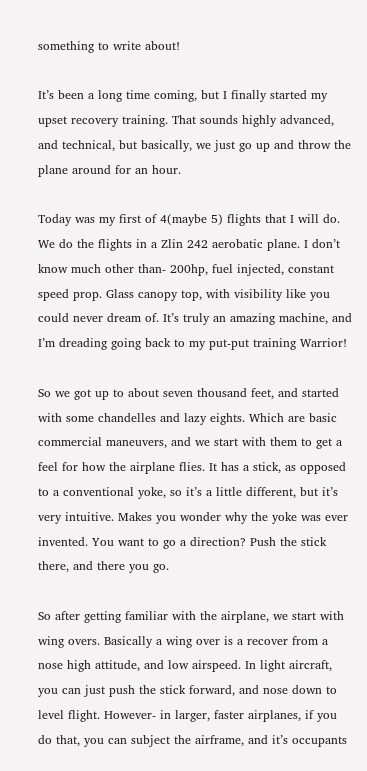something to write about!

It’s been a long time coming, but I finally started my upset recovery training. That sounds highly advanced, and technical, but basically, we just go up and throw the plane around for an hour.

Today was my first of 4(maybe 5) flights that I will do. We do the flights in a Zlin 242 aerobatic plane. I don’t know much other than- 200hp, fuel injected, constant speed prop. Glass canopy top, with visibility like you could never dream of. It’s truly an amazing machine, and I’m dreading going back to my put-put training Warrior!

So we got up to about seven thousand feet, and started with some chandelles and lazy eights. Which are basic commercial maneuvers, and we start with them to get a feel for how the airplane flies. It has a stick, as opposed to a conventional yoke, so it’s a little different, but it’s very intuitive. Makes you wonder why the yoke was ever invented. You want to go a direction? Push the stick there, and there you go.

So after getting familiar with the airplane, we start with wing overs. Basically a wing over is a recover from a nose high attitude, and low airspeed. In light aircraft, you can just push the stick forward, and nose down to level flight. However- in larger, faster airplanes, if you do that, you can subject the airframe, and it’s occupants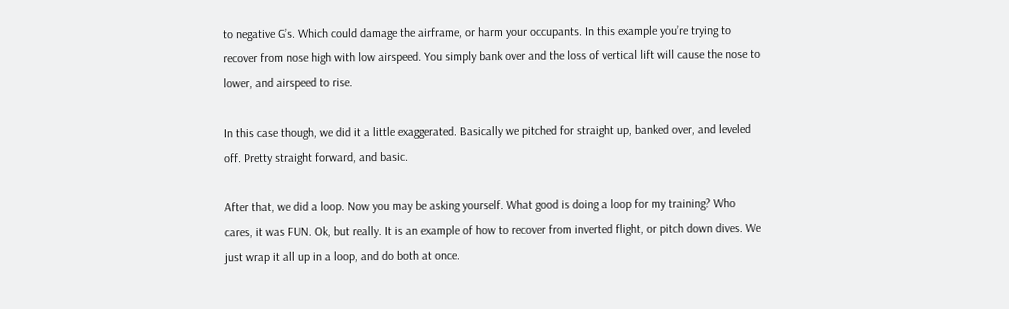to negative G’s. Which could damage the airframe, or harm your occupants. In this example you’re trying to recover from nose high with low airspeed. You simply bank over and the loss of vertical lift will cause the nose to lower, and airspeed to rise.

In this case though, we did it a little exaggerated. Basically we pitched for straight up, banked over, and leveled off. Pretty straight forward, and basic.

After that, we did a loop. Now you may be asking yourself. What good is doing a loop for my training? Who cares, it was FUN. Ok, but really. It is an example of how to recover from inverted flight, or pitch down dives. We just wrap it all up in a loop, and do both at once.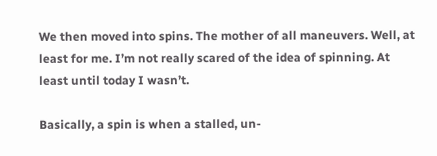We then moved into spins. The mother of all maneuvers. Well, at least for me. I’m not really scared of the idea of spinning. At least until today I wasn’t.

Basically, a spin is when a stalled, un-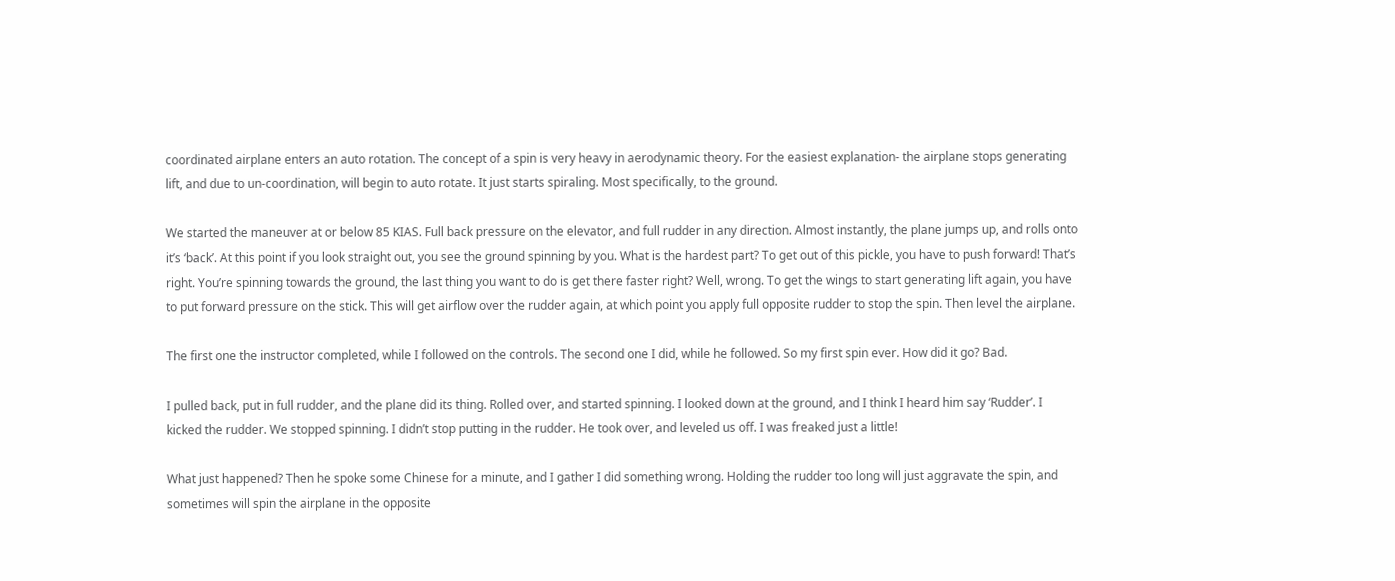coordinated airplane enters an auto rotation. The concept of a spin is very heavy in aerodynamic theory. For the easiest explanation- the airplane stops generating lift, and due to un-coordination, will begin to auto rotate. It just starts spiraling. Most specifically, to the ground.

We started the maneuver at or below 85 KIAS. Full back pressure on the elevator, and full rudder in any direction. Almost instantly, the plane jumps up, and rolls onto it’s ‘back’. At this point if you look straight out, you see the ground spinning by you. What is the hardest part? To get out of this pickle, you have to push forward! That’s right. You’re spinning towards the ground, the last thing you want to do is get there faster right? Well, wrong. To get the wings to start generating lift again, you have to put forward pressure on the stick. This will get airflow over the rudder again, at which point you apply full opposite rudder to stop the spin. Then level the airplane.

The first one the instructor completed, while I followed on the controls. The second one I did, while he followed. So my first spin ever. How did it go? Bad.

I pulled back, put in full rudder, and the plane did its thing. Rolled over, and started spinning. I looked down at the ground, and I think I heard him say ‘Rudder’. I kicked the rudder. We stopped spinning. I didn’t stop putting in the rudder. He took over, and leveled us off. I was freaked just a little!

What just happened? Then he spoke some Chinese for a minute, and I gather I did something wrong. Holding the rudder too long will just aggravate the spin, and sometimes will spin the airplane in the opposite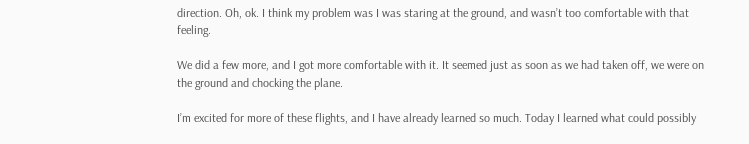direction. Oh, ok. I think my problem was I was staring at the ground, and wasn’t too comfortable with that feeling.

We did a few more, and I got more comfortable with it. It seemed just as soon as we had taken off, we were on the ground and chocking the plane.

I’m excited for more of these flights, and I have already learned so much. Today I learned what could possibly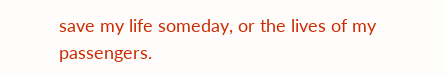save my life someday, or the lives of my passengers.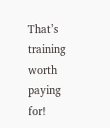That’s training worth paying for!